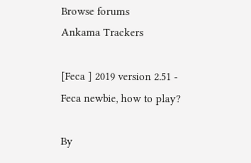Browse forums
Ankama Trackers

[Feca ] 2019 version 2.51 - Feca newbie, how to play?

By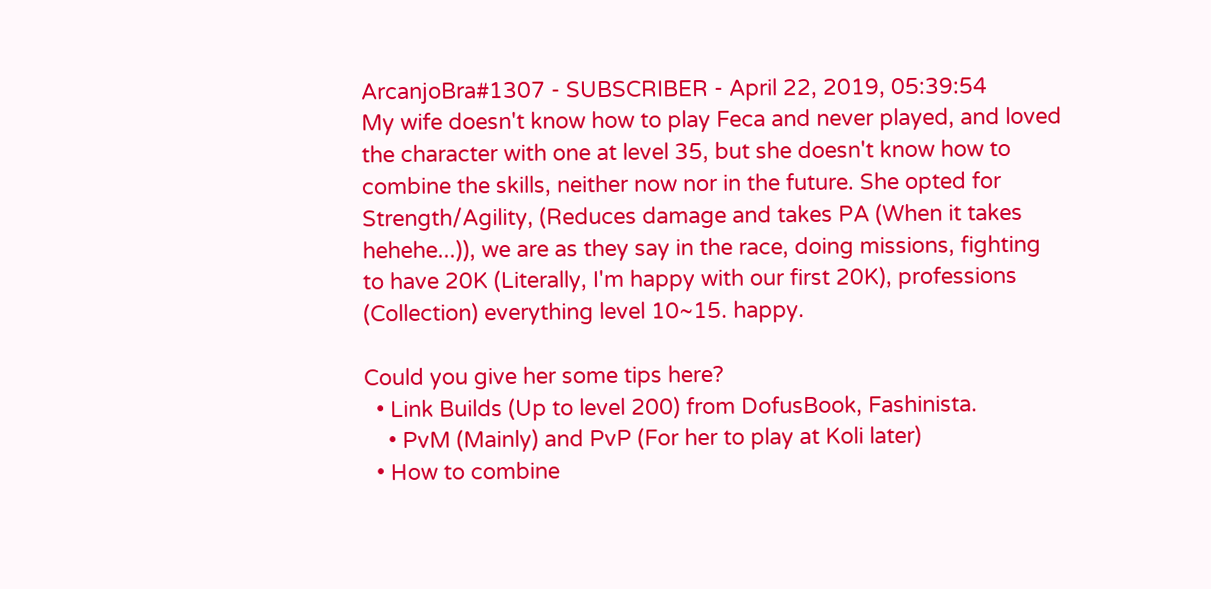ArcanjoBra#1307 - SUBSCRIBER - April 22, 2019, 05:39:54
My wife doesn't know how to play Feca and never played, and loved the character with one at level 35, but she doesn't know how to combine the skills, neither now nor in the future. She opted for Strength/Agility, (Reduces damage and takes PA (When it takes hehehe...)), we are as they say in the race, doing missions, fighting to have 20K (Literally, I'm happy with our first 20K), professions (Collection) everything level 10~15. happy.

Could you give her some tips here?
  • Link Builds (Up to level 200) from DofusBook, Fashinista.
    • PvM (Mainly) and PvP (For her to play at Koli later)
  • How to combine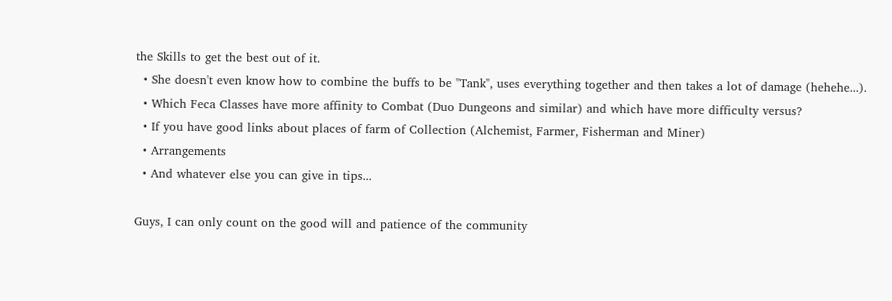the Skills to get the best out of it.
  • She doesn't even know how to combine the buffs to be "Tank", uses everything together and then takes a lot of damage (hehehe...).
  • Which Feca Classes have more affinity to Combat (Duo Dungeons and similar) and which have more difficulty versus?
  • If you have good links about places of farm of Collection (Alchemist, Farmer, Fisherman and Miner)
  • Arrangements
  • And whatever else you can give in tips...

Guys, I can only count on the good will and patience of the community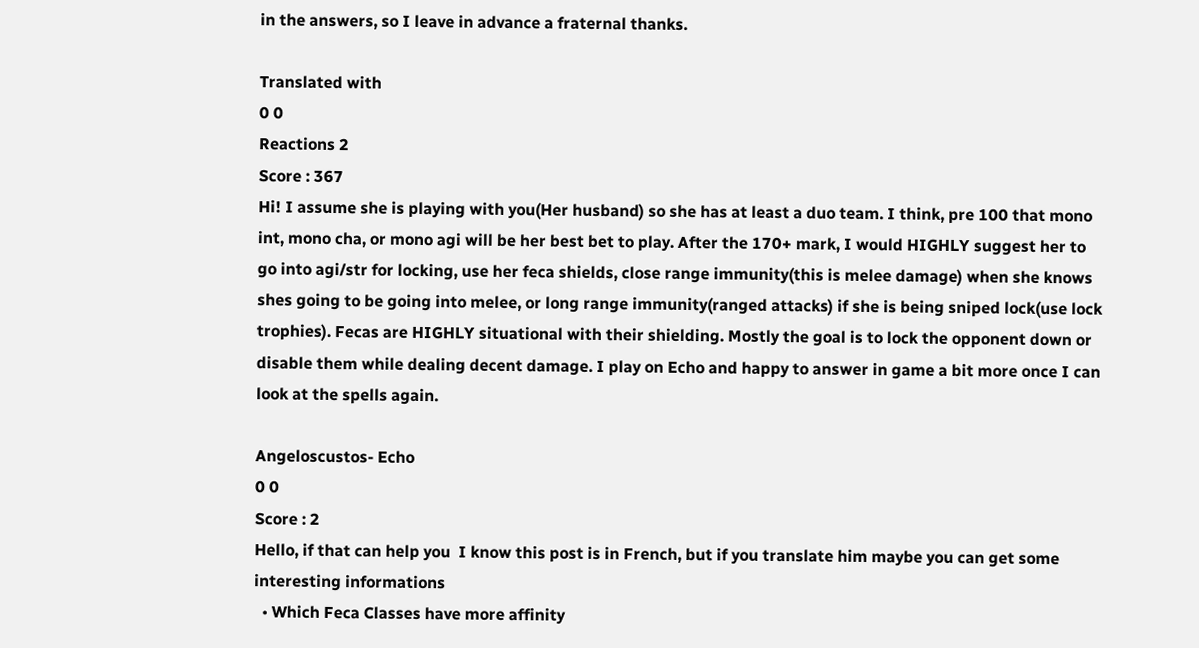in the answers, so I leave in advance a fraternal thanks.

Translated with
0 0
Reactions 2
Score : 367
Hi! I assume she is playing with you(Her husband) so she has at least a duo team. I think, pre 100 that mono int, mono cha, or mono agi will be her best bet to play. After the 170+ mark, I would HIGHLY suggest her to go into agi/str for locking, use her feca shields, close range immunity(this is melee damage) when she knows shes going to be going into melee, or long range immunity(ranged attacks) if she is being sniped lock(use lock trophies). Fecas are HIGHLY situational with their shielding. Mostly the goal is to lock the opponent down or disable them while dealing decent damage. I play on Echo and happy to answer in game a bit more once I can look at the spells again.

Angeloscustos- Echo
0 0
Score : 2
Hello, if that can help you  I know this post is in French, but if you translate him maybe you can get some interesting informations
  • Which Feca Classes have more affinity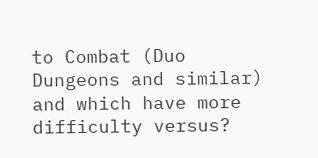to Combat (Duo Dungeons and similar) and which have more difficulty versus?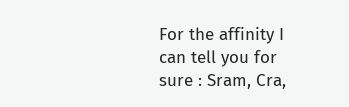For the affinity I can tell you for sure : Sram, Cra,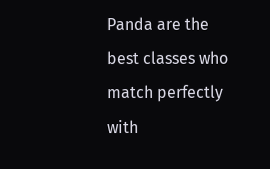Panda are the best classes who match perfectly with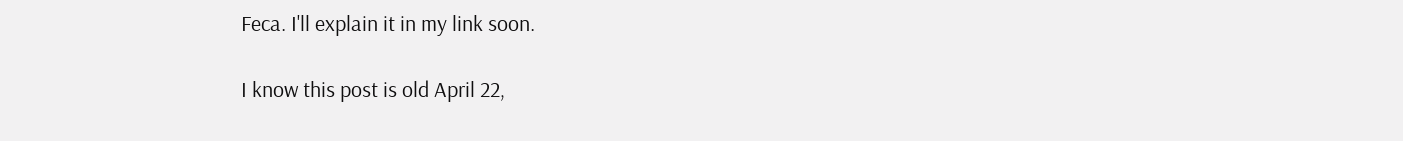Feca. I'll explain it in my link soon.

I know this post is old April 22,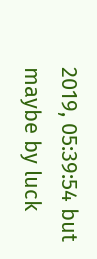2019, 05:39:54 but maybe by luck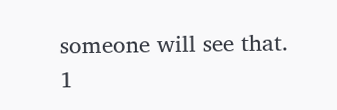someone will see that.
1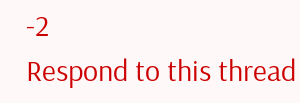-2
Respond to this thread